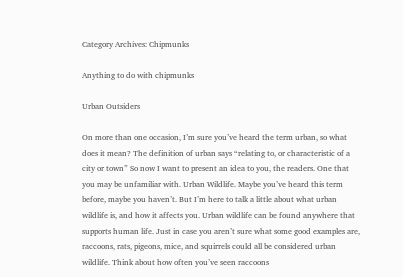Category Archives: Chipmunks

Anything to do with chipmunks

Urban Outsiders

On more than one occasion, I’m sure you’ve heard the term urban, so what does it mean? The definition of urban says “relating to, or characteristic of a city or town” So now I want to present an idea to you, the readers. One that you may be unfamiliar with. Urban Wildlife. Maybe you’ve heard this term before, maybe you haven’t. But I’m here to talk a little about what urban wildlife is, and how it affects you. Urban wildlife can be found anywhere that supports human life. Just in case you aren’t sure what some good examples are, raccoons, rats, pigeons, mice, and squirrels could all be considered urban wildlife. Think about how often you’ve seen raccoons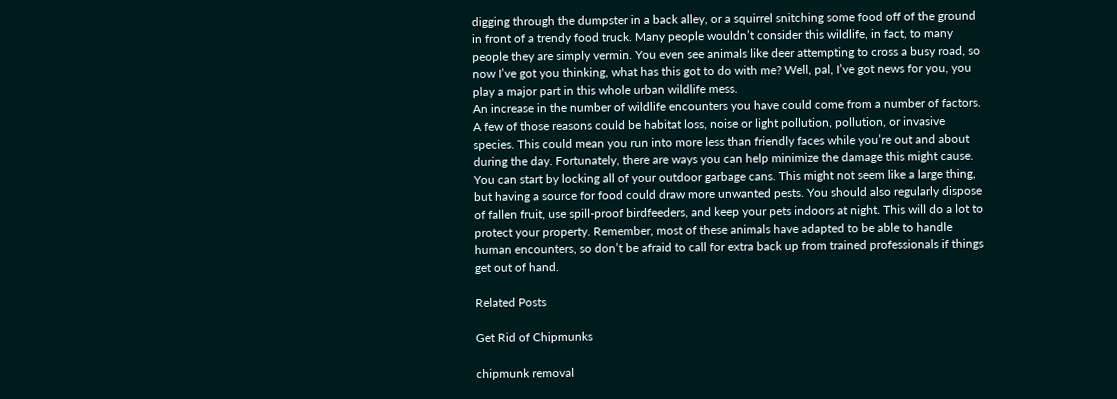digging through the dumpster in a back alley, or a squirrel snitching some food off of the ground in front of a trendy food truck. Many people wouldn’t consider this wildlife, in fact, to many people they are simply vermin. You even see animals like deer attempting to cross a busy road, so now I’ve got you thinking, what has this got to do with me? Well, pal, I’ve got news for you, you play a major part in this whole urban wildlife mess.
An increase in the number of wildlife encounters you have could come from a number of factors. A few of those reasons could be habitat loss, noise or light pollution, pollution, or invasive species. This could mean you run into more less than friendly faces while you’re out and about during the day. Fortunately, there are ways you can help minimize the damage this might cause. You can start by locking all of your outdoor garbage cans. This might not seem like a large thing, but having a source for food could draw more unwanted pests. You should also regularly dispose of fallen fruit, use spill-proof birdfeeders, and keep your pets indoors at night. This will do a lot to protect your property. Remember, most of these animals have adapted to be able to handle human encounters, so don’t be afraid to call for extra back up from trained professionals if things get out of hand.

Related Posts

Get Rid of Chipmunks

chipmunk removal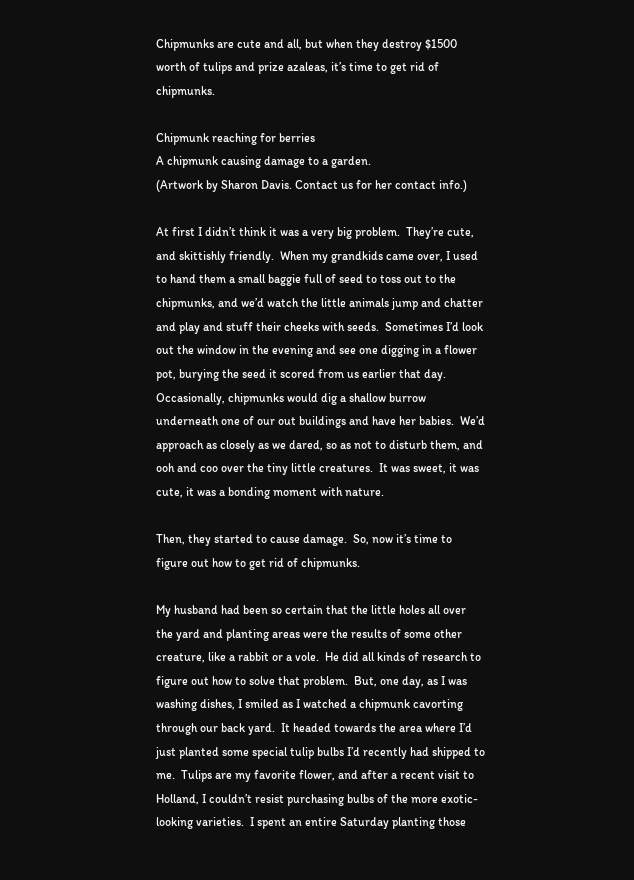Chipmunks are cute and all, but when they destroy $1500 worth of tulips and prize azaleas, it’s time to get rid of chipmunks.

Chipmunk reaching for berries
A chipmunk causing damage to a garden.
(Artwork by Sharon Davis. Contact us for her contact info.)

At first I didn’t think it was a very big problem.  They’re cute, and skittishly friendly.  When my grandkids came over, I used to hand them a small baggie full of seed to toss out to the chipmunks, and we’d watch the little animals jump and chatter and play and stuff their cheeks with seeds.  Sometimes I’d look out the window in the evening and see one digging in a flower pot, burying the seed it scored from us earlier that day.  Occasionally, chipmunks would dig a shallow burrow underneath one of our out buildings and have her babies.  We’d approach as closely as we dared, so as not to disturb them, and ooh and coo over the tiny little creatures.  It was sweet, it was cute, it was a bonding moment with nature.

Then, they started to cause damage.  So, now it’s time to figure out how to get rid of chipmunks.

My husband had been so certain that the little holes all over the yard and planting areas were the results of some other creature, like a rabbit or a vole.  He did all kinds of research to figure out how to solve that problem.  But, one day, as I was washing dishes, I smiled as I watched a chipmunk cavorting through our back yard.  It headed towards the area where I’d just planted some special tulip bulbs I’d recently had shipped to me.  Tulips are my favorite flower, and after a recent visit to Holland, I couldn’t resist purchasing bulbs of the more exotic-looking varieties.  I spent an entire Saturday planting those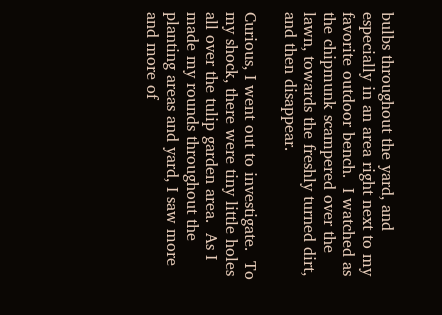bulbs throughout the yard, and especially in an area right next to my favorite outdoor bench.  I watched as the chipmunk scampered over the lawn, towards the freshly turned dirt, and then disappear.

Curious, I went out to investigate.  To my shock, there were tiny little holes all over the tulip garden area.  As I made my rounds throughout the planting areas and yard, I saw more and more of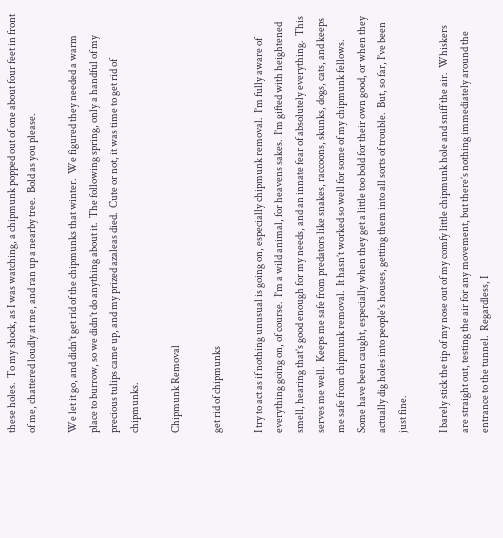these holes.  To my shock, as I was watching, a chipmunk popped out of one about four feet in front of me, chattered loudly at me, and ran up a nearby tree.  Bold as you please.

We let it go, and didn’t get rid of the chipmunks that winter.  We figured they needed a warm place to burrow, so we didn’t do anything about it.  The following spring, only a handful of my precious tulips came up, and my prized azaleas died.  Cute or not, it was time to get rid of chipmunks.

Chipmunk Removal

get rid of chipmunks

I try to act as if nothing unusual is going on, especially chipmunk removal.  I’m fully aware of everything going on, of course.  I’m a wild animal, for heavens sakes.  I’m gifted with heightened smell, hearing that’s good enough for my needs, and an innate fear of absolutely everything.  This serves me well.  Keeps me safe from predators like snakes, raccoons, skunks, dogs, cats, and keeps me safe from chipmunk removal.  It hasn’t worked so well for some of my chipmunk fellows.  Some have been caught, especially when they get a little too bold for their own good, or when they actually dig holes into people’s houses, getting them into all sorts of trouble.  But, so far, I’ve been just fine.

I barely stick the tip of my nose out of my comfy little chipmunk hole and sniff the air.  Whiskers are straight out, testing the air for any movement, but there’s nothing immediately around the entrance to the tunnel.  Regardless, I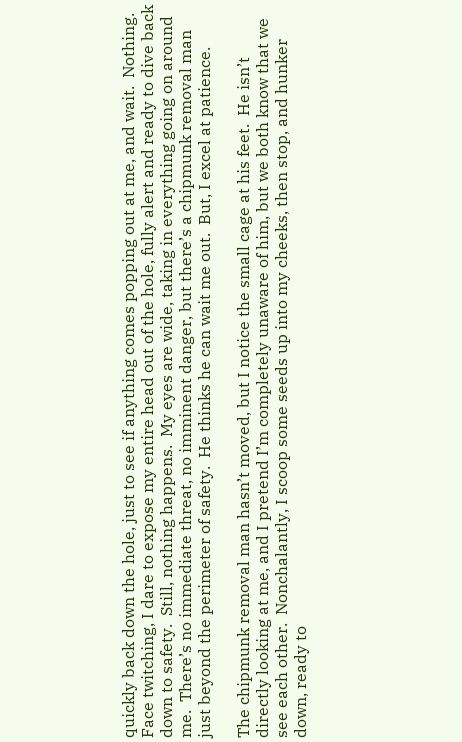quickly back down the hole, just to see if anything comes popping out at me, and wait.  Nothing.  Face twitching, I dare to expose my entire head out of the hole, fully alert and ready to dive back down to safety.  Still, nothing happens.  My eyes are wide, taking in everything going on around me.  There’s no immediate threat, no imminent danger, but there’s a chipmunk removal man just beyond the perimeter of safety.  He thinks he can wait me out.  But, I excel at patience.

The chipmunk removal man hasn’t moved, but I notice the small cage at his feet.  He isn’t directly looking at me, and I pretend I’m completely unaware of him, but we both know that we see each other.  Nonchalantly, I scoop some seeds up into my cheeks, then stop, and hunker down, ready to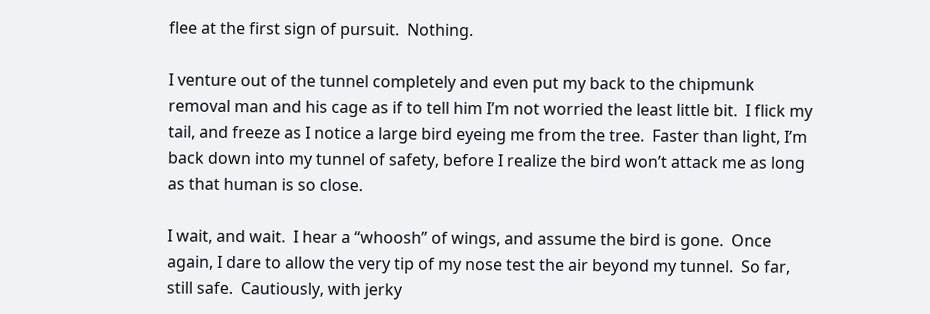flee at the first sign of pursuit.  Nothing.

I venture out of the tunnel completely and even put my back to the chipmunk removal man and his cage as if to tell him I’m not worried the least little bit.  I flick my tail, and freeze as I notice a large bird eyeing me from the tree.  Faster than light, I’m back down into my tunnel of safety, before I realize the bird won’t attack me as long as that human is so close.

I wait, and wait.  I hear a “whoosh” of wings, and assume the bird is gone.  Once again, I dare to allow the very tip of my nose test the air beyond my tunnel.  So far, still safe.  Cautiously, with jerky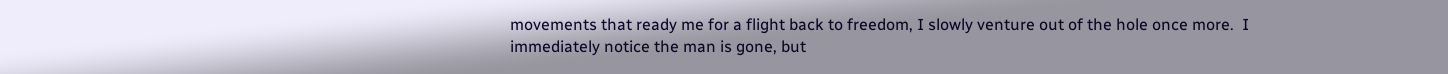movements that ready me for a flight back to freedom, I slowly venture out of the hole once more.  I immediately notice the man is gone, but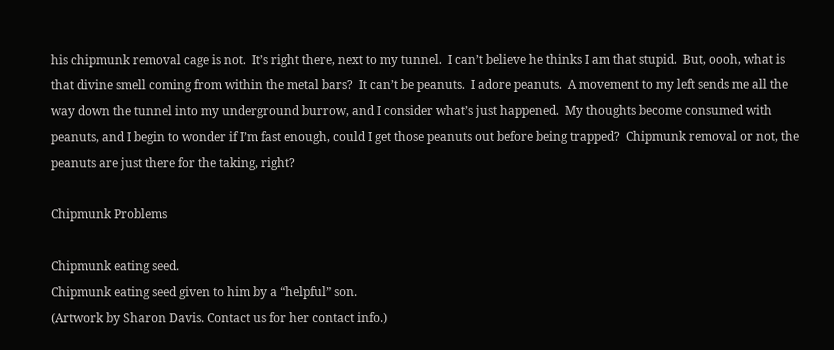his chipmunk removal cage is not.  It’s right there, next to my tunnel.  I can’t believe he thinks I am that stupid.  But, oooh, what is that divine smell coming from within the metal bars?  It can’t be peanuts.  I adore peanuts.  A movement to my left sends me all the way down the tunnel into my underground burrow, and I consider what’s just happened.  My thoughts become consumed with peanuts, and I begin to wonder if I’m fast enough, could I get those peanuts out before being trapped?  Chipmunk removal or not, the peanuts are just there for the taking, right?

Chipmunk Problems

Chipmunk eating seed.
Chipmunk eating seed given to him by a “helpful” son.
(Artwork by Sharon Davis. Contact us for her contact info.)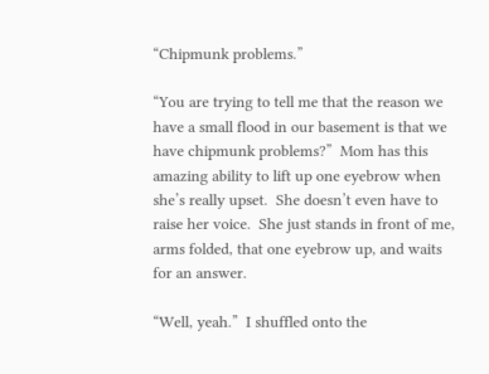“Chipmunk problems.”

“You are trying to tell me that the reason we have a small flood in our basement is that we have chipmunk problems?”  Mom has this amazing ability to lift up one eyebrow when she’s really upset.  She doesn’t even have to raise her voice.  She just stands in front of me, arms folded, that one eyebrow up, and waits for an answer.

“Well, yeah.”  I shuffled onto the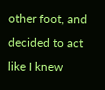other foot, and decided to act like I knew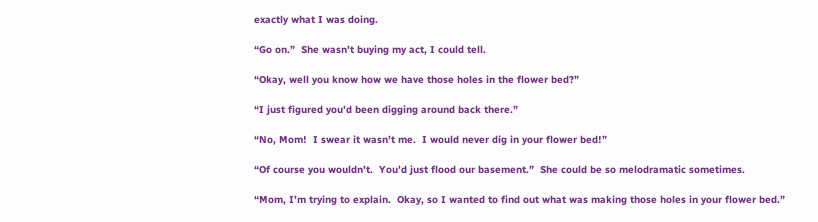exactly what I was doing.

“Go on.”  She wasn’t buying my act, I could tell.

“Okay, well you know how we have those holes in the flower bed?”

“I just figured you’d been digging around back there.”

“No, Mom!  I swear it wasn’t me.  I would never dig in your flower bed!”

“Of course you wouldn’t.  You’d just flood our basement.”  She could be so melodramatic sometimes.

“Mom, I’m trying to explain.  Okay, so I wanted to find out what was making those holes in your flower bed.”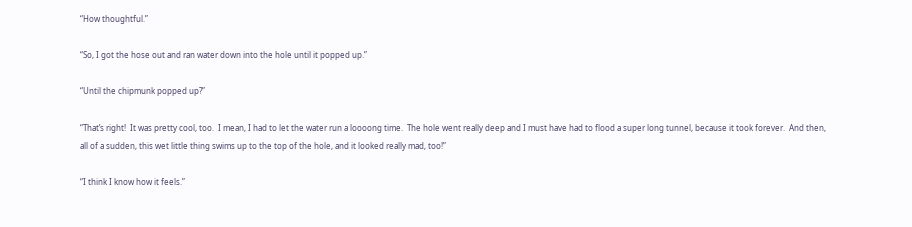“How thoughtful.”

“So, I got the hose out and ran water down into the hole until it popped up.”

“Until the chipmunk popped up?”

“That’s right!  It was pretty cool, too.  I mean, I had to let the water run a loooong time.  The hole went really deep and I must have had to flood a super long tunnel, because it took forever.  And then, all of a sudden, this wet little thing swims up to the top of the hole, and it looked really mad, too!”

“I think I know how it feels.”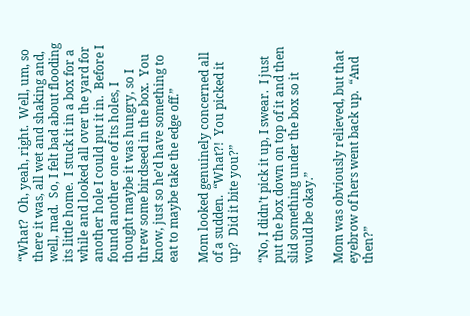“What?  Oh, yeah, right.  Well, um, so there it was, all wet and shaking and, well, mad.  So, I felt bad about flooding its little home.  I stuck it in a box for a while and looked all over the yard for another hole I could put it in.  Before I found another one of its holes, I thought maybe it was hungry, so I threw some birdseed in the box.  You know, just so he’d have something to eat to maybe take the edge off.”

Mom looked genuinely concerned all of a sudden.  “What?!  You picked it up?  Did it bite you?”

“No, I didn’t pick it up, I swear.  I just put the box down on top of it and then slid something under the box so it would be okay.”

Mom was obviously relieved, but that eyebrow of hers went back up.  “And then?”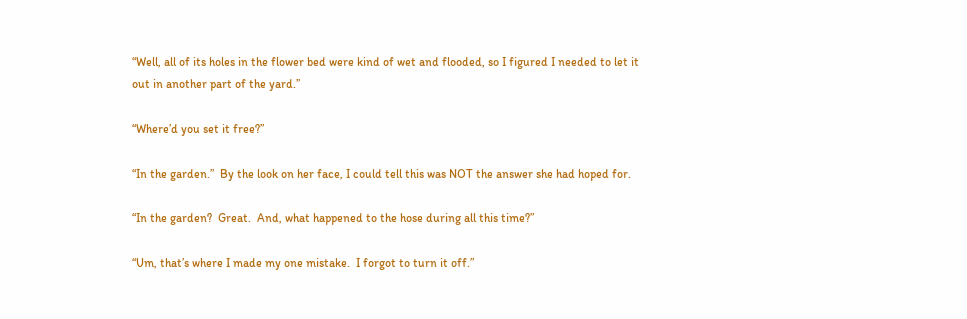“Well, all of its holes in the flower bed were kind of wet and flooded, so I figured I needed to let it out in another part of the yard.”

“Where’d you set it free?”

“In the garden.”  By the look on her face, I could tell this was NOT the answer she had hoped for.

“In the garden?  Great.  And, what happened to the hose during all this time?”

“Um, that’s where I made my one mistake.  I forgot to turn it off.”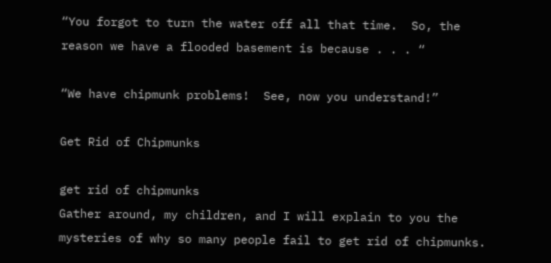“You forgot to turn the water off all that time.  So, the reason we have a flooded basement is because . . . “

“We have chipmunk problems!  See, now you understand!”

Get Rid of Chipmunks

get rid of chipmunks
Gather around, my children, and I will explain to you the mysteries of why so many people fail to get rid of chipmunks.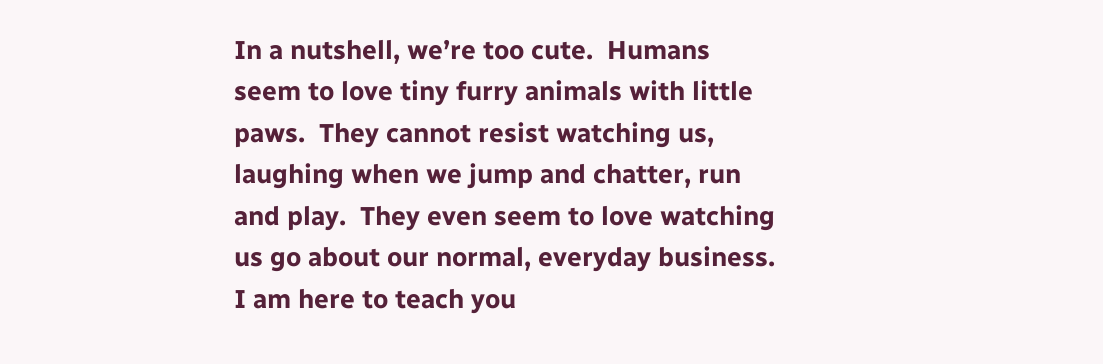In a nutshell, we’re too cute.  Humans seem to love tiny furry animals with little paws.  They cannot resist watching us, laughing when we jump and chatter, run and play.  They even seem to love watching us go about our normal, everyday business.  I am here to teach you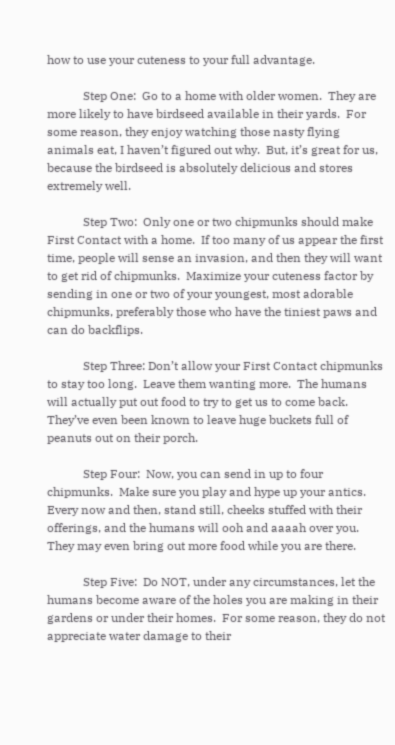how to use your cuteness to your full advantage.

            Step One:  Go to a home with older women.  They are more likely to have birdseed available in their yards.  For some reason, they enjoy watching those nasty flying animals eat, I haven’t figured out why.  But, it’s great for us, because the birdseed is absolutely delicious and stores extremely well.

            Step Two:  Only one or two chipmunks should make First Contact with a home.  If too many of us appear the first time, people will sense an invasion, and then they will want to get rid of chipmunks.  Maximize your cuteness factor by sending in one or two of your youngest, most adorable chipmunks, preferably those who have the tiniest paws and can do backflips.

            Step Three: Don’t allow your First Contact chipmunks to stay too long.  Leave them wanting more.  The humans will actually put out food to try to get us to come back.  They’ve even been known to leave huge buckets full of peanuts out on their porch.

            Step Four:  Now, you can send in up to four chipmunks.  Make sure you play and hype up your antics.  Every now and then, stand still, cheeks stuffed with their offerings, and the humans will ooh and aaaah over you. They may even bring out more food while you are there.

            Step Five:  Do NOT, under any circumstances, let the humans become aware of the holes you are making in their gardens or under their homes.  For some reason, they do not appreciate water damage to their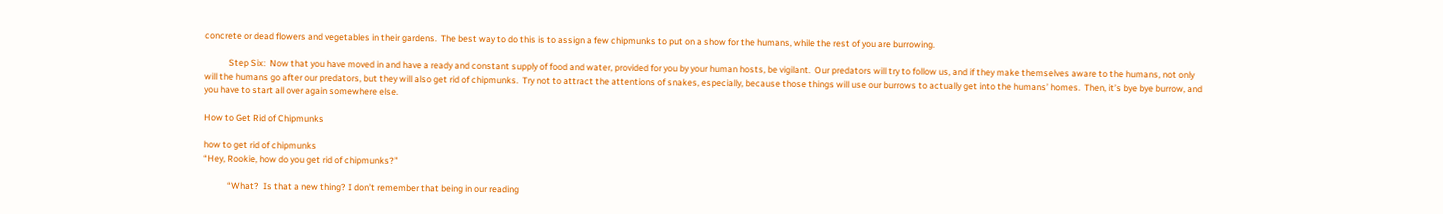concrete or dead flowers and vegetables in their gardens.  The best way to do this is to assign a few chipmunks to put on a show for the humans, while the rest of you are burrowing.

            Step Six:  Now that you have moved in and have a ready and constant supply of food and water, provided for you by your human hosts, be vigilant.  Our predators will try to follow us, and if they make themselves aware to the humans, not only will the humans go after our predators, but they will also get rid of chipmunks.  Try not to attract the attentions of snakes, especially, because those things will use our burrows to actually get into the humans’ homes.  Then, it’s bye bye burrow, and you have to start all over again somewhere else.

How to Get Rid of Chipmunks

how to get rid of chipmunks
“Hey, Rookie, how do you get rid of chipmunks?”

            “What?  Is that a new thing? I don’t remember that being in our reading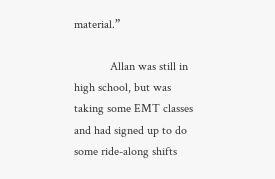material.”

            Allan was still in high school, but was taking some EMT classes and had signed up to do some ride-along shifts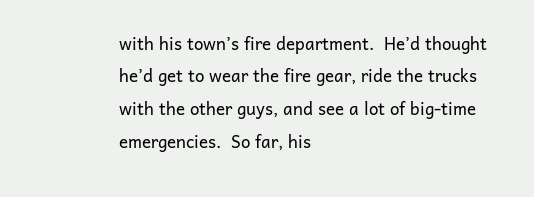with his town’s fire department.  He’d thought he’d get to wear the fire gear, ride the trucks with the other guys, and see a lot of big-time emergencies.  So far, his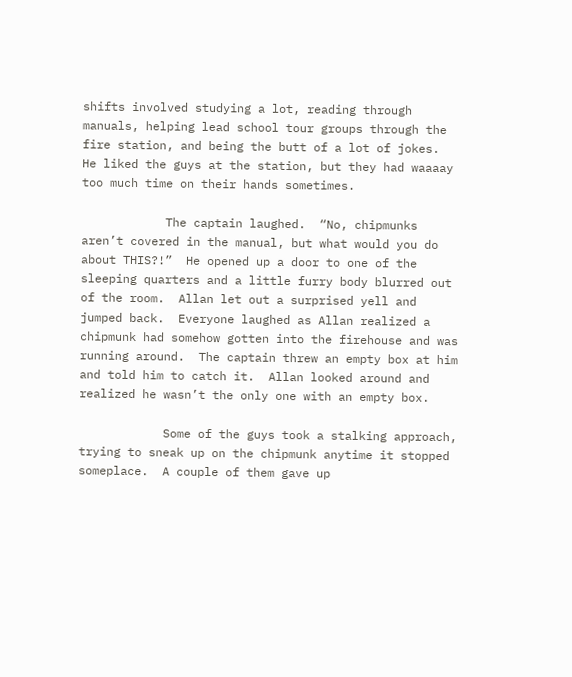shifts involved studying a lot, reading through manuals, helping lead school tour groups through the fire station, and being the butt of a lot of jokes.  He liked the guys at the station, but they had waaaay too much time on their hands sometimes.

            The captain laughed.  “No, chipmunks aren’t covered in the manual, but what would you do about THIS?!”  He opened up a door to one of the sleeping quarters and a little furry body blurred out of the room.  Allan let out a surprised yell and jumped back.  Everyone laughed as Allan realized a chipmunk had somehow gotten into the firehouse and was running around.  The captain threw an empty box at him and told him to catch it.  Allan looked around and realized he wasn’t the only one with an empty box.

            Some of the guys took a stalking approach, trying to sneak up on the chipmunk anytime it stopped someplace.  A couple of them gave up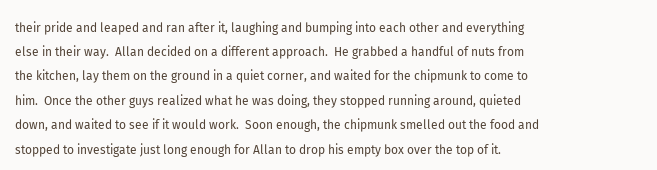their pride and leaped and ran after it, laughing and bumping into each other and everything else in their way.  Allan decided on a different approach.  He grabbed a handful of nuts from the kitchen, lay them on the ground in a quiet corner, and waited for the chipmunk to come to him.  Once the other guys realized what he was doing, they stopped running around, quieted down, and waited to see if it would work.  Soon enough, the chipmunk smelled out the food and stopped to investigate just long enough for Allan to drop his empty box over the top of it.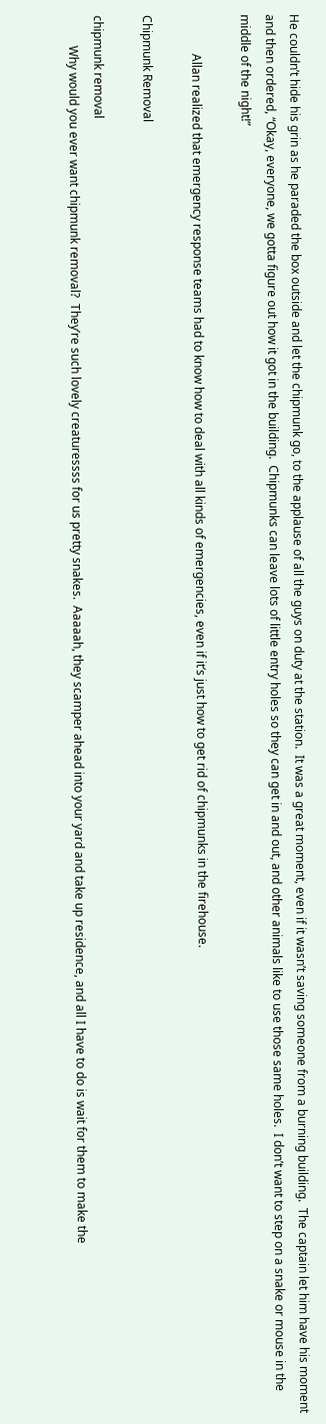He couldn’t hide his grin as he paraded the box outside and let the chipmunk go, to the applause of all the guys on duty at the station.  It was a great moment, even if it wasn’t saving someone from a burning building.  The captain let him have his moment and then ordered, “Okay, everyone, we gotta figure out how it got in the building.  Chipmunks can leave lots of little entry holes so they can get in and out, and other animals like to use those same holes.  I don’t want to step on a snake or mouse in the middle of the night!”

             Allan realized that emergency response teams had to know how to deal with all kinds of emergencies, even if it’s just how to get rid of chipmunks in the firehouse.

Chipmunk Removal

chipmunk removal
          Why would you ever want chipmunk removal?  They’re such lovely creaturessss for us pretty snakes.  Aaaaah, they scamper ahead into your yard and take up residence, and all I have to do is wait for them to make the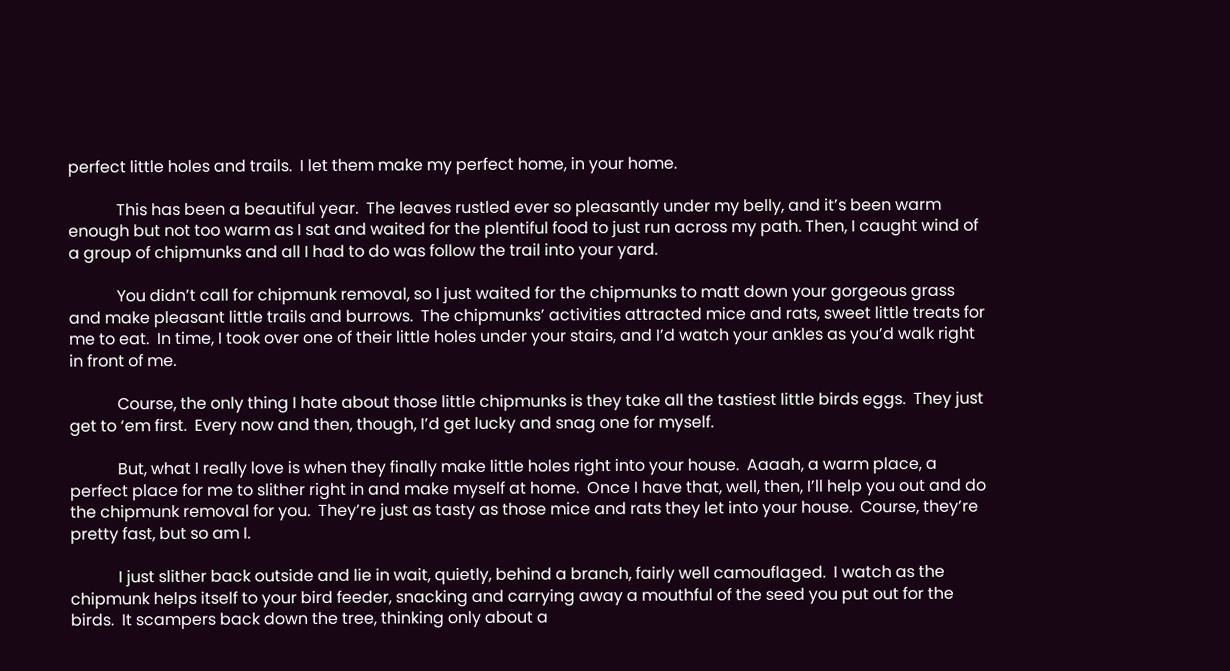perfect little holes and trails.  I let them make my perfect home, in your home.

            This has been a beautiful year.  The leaves rustled ever so pleasantly under my belly, and it’s been warm enough but not too warm as I sat and waited for the plentiful food to just run across my path. Then, I caught wind of a group of chipmunks and all I had to do was follow the trail into your yard.

            You didn’t call for chipmunk removal, so I just waited for the chipmunks to matt down your gorgeous grass and make pleasant little trails and burrows.  The chipmunks’ activities attracted mice and rats, sweet little treats for me to eat.  In time, I took over one of their little holes under your stairs, and I’d watch your ankles as you’d walk right in front of me.

            Course, the only thing I hate about those little chipmunks is they take all the tastiest little birds eggs.  They just get to ‘em first.  Every now and then, though, I’d get lucky and snag one for myself.

            But, what I really love is when they finally make little holes right into your house.  Aaaah, a warm place, a perfect place for me to slither right in and make myself at home.  Once I have that, well, then, I’ll help you out and do the chipmunk removal for you.  They’re just as tasty as those mice and rats they let into your house.  Course, they’re pretty fast, but so am I.

            I just slither back outside and lie in wait, quietly, behind a branch, fairly well camouflaged.  I watch as the chipmunk helps itself to your bird feeder, snacking and carrying away a mouthful of the seed you put out for the birds.  It scampers back down the tree, thinking only about a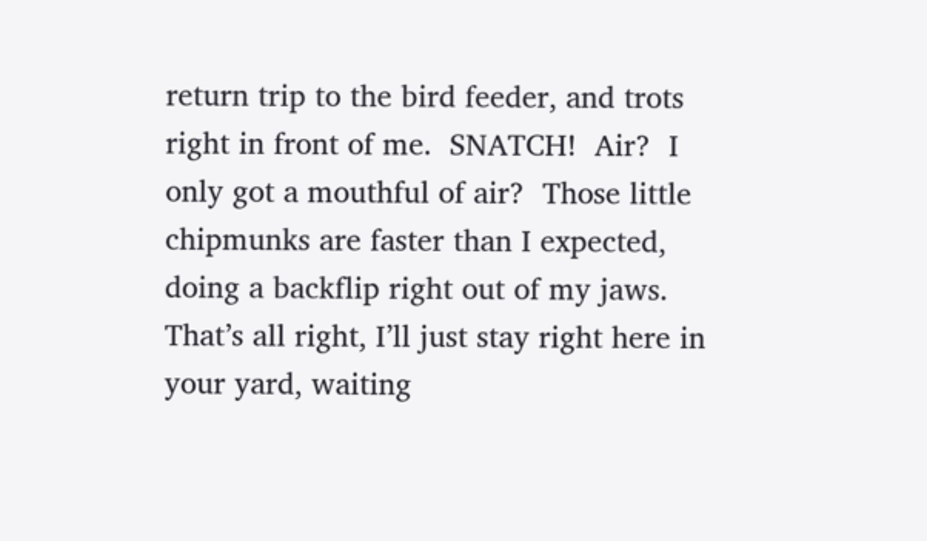return trip to the bird feeder, and trots right in front of me.  SNATCH!  Air?  I only got a mouthful of air?  Those little chipmunks are faster than I expected, doing a backflip right out of my jaws.  That’s all right, I’ll just stay right here in your yard, waiting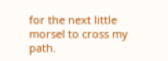for the next little morsel to cross my path.